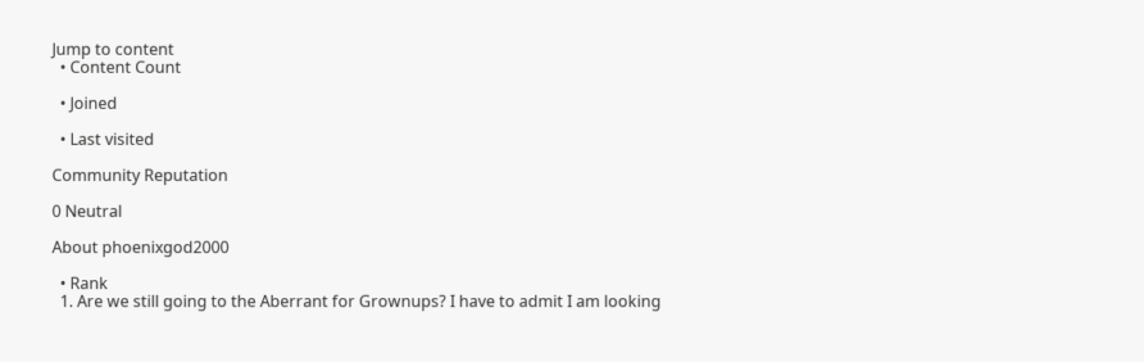Jump to content
  • Content Count

  • Joined

  • Last visited

Community Reputation

0 Neutral

About phoenixgod2000

  • Rank
  1. Are we still going to the Aberrant for Grownups? I have to admit I am looking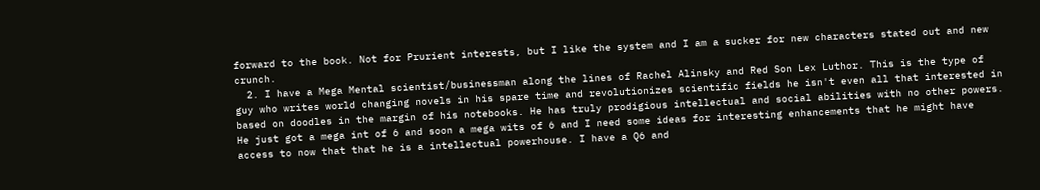forward to the book. Not for Prurient interests, but I like the system and I am a sucker for new characters stated out and new crunch.
  2. I have a Mega Mental scientist/businessman along the lines of Rachel Alinsky and Red Son Lex Luthor. This is the type of guy who writes world changing novels in his spare time and revolutionizes scientific fields he isn't even all that interested in based on doodles in the margin of his notebooks. He has truly prodigious intellectual and social abilities with no other powers. He just got a mega int of 6 and soon a mega wits of 6 and I need some ideas for interesting enhancements that he might have access to now that that he is a intellectual powerhouse. I have a Q6 and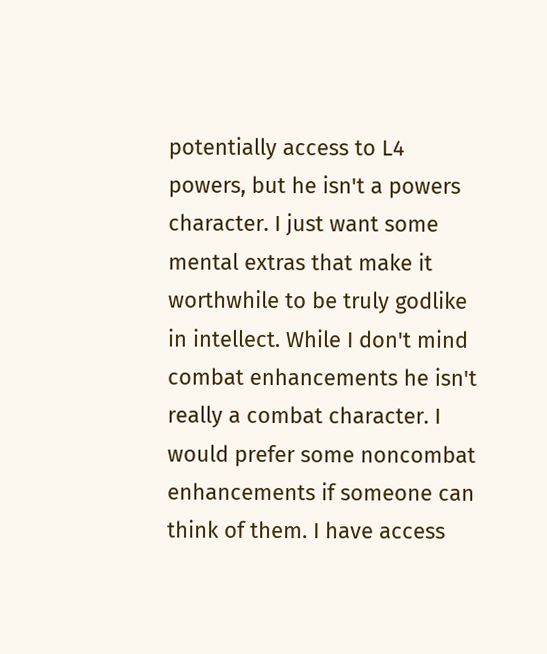potentially access to L4 powers, but he isn't a powers character. I just want some mental extras that make it worthwhile to be truly godlike in intellect. While I don't mind combat enhancements he isn't really a combat character. I would prefer some noncombat enhancements if someone can think of them. I have access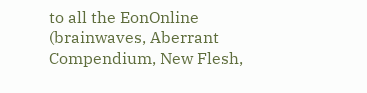to all the EonOnline (brainwaves, Aberrant Compendium, New Flesh,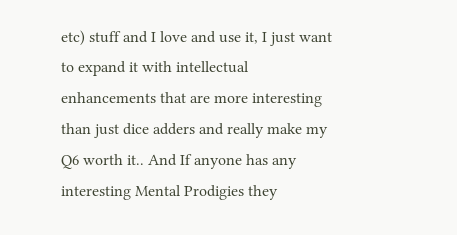etc) stuff and I love and use it, I just want to expand it with intellectual enhancements that are more interesting than just dice adders and really make my Q6 worth it.. And If anyone has any interesting Mental Prodigies they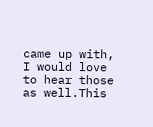came up with, I would love to hear those as well.This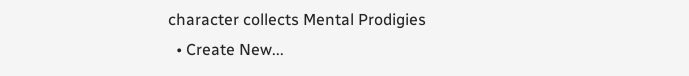character collects Mental Prodigies
  • Create New...